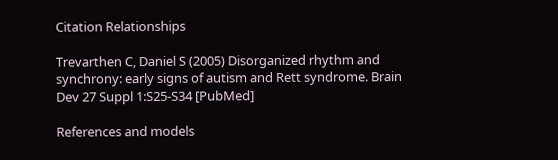Citation Relationships

Trevarthen C, Daniel S (2005) Disorganized rhythm and synchrony: early signs of autism and Rett syndrome. Brain Dev 27 Suppl 1:S25-S34 [PubMed]

References and models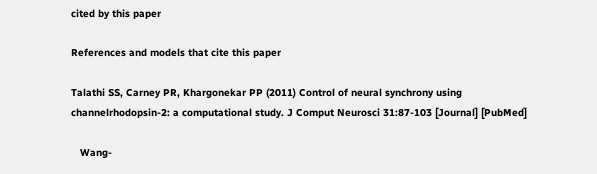cited by this paper

References and models that cite this paper

Talathi SS, Carney PR, Khargonekar PP (2011) Control of neural synchrony using channelrhodopsin-2: a computational study. J Comput Neurosci 31:87-103 [Journal] [PubMed]

   Wang-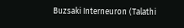Buzsaki Interneuron (Talathi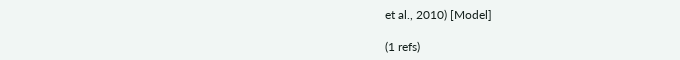et al., 2010) [Model]

(1 refs)